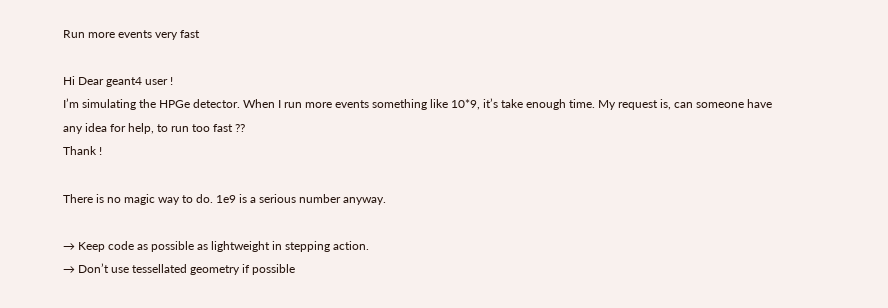Run more events very fast

Hi Dear geant4 user !
I’m simulating the HPGe detector. When I run more events something like 10*9, it’s take enough time. My request is, can someone have any idea for help, to run too fast ??
Thank !

There is no magic way to do. 1e9 is a serious number anyway.

→ Keep code as possible as lightweight in stepping action.
→ Don’t use tessellated geometry if possible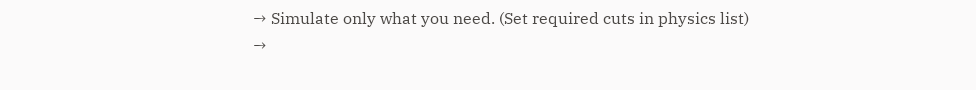→ Simulate only what you need. (Set required cuts in physics list)
→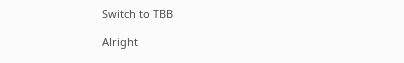Switch to TBB

Alright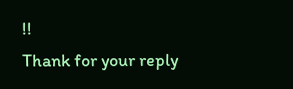!!
Thank for your reply